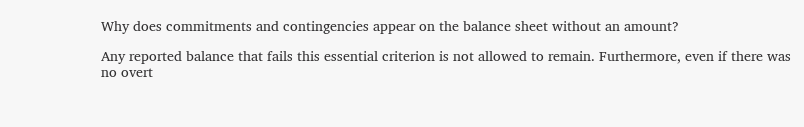Why does commitments and contingencies appear on the balance sheet without an amount?

Any reported balance that fails this essential criterion is not allowed to remain. Furthermore, even if there was no overt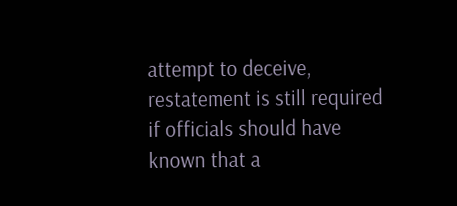attempt to deceive, restatement is still required if officials should have known that a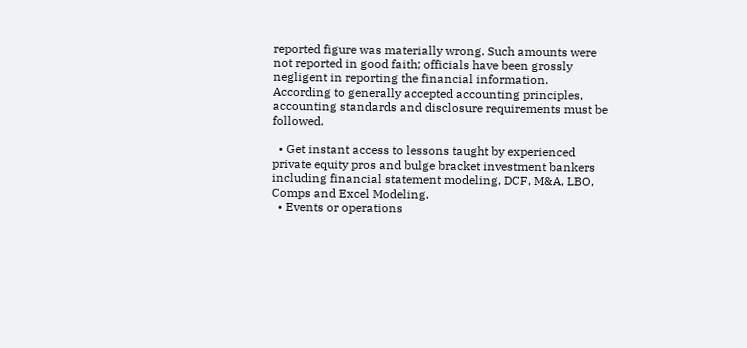reported figure was materially wrong. Such amounts were not reported in good faith; officials have been grossly negligent in reporting the financial information. According to generally accepted accounting principles, accounting standards and disclosure requirements must be followed.

  • Get instant access to lessons taught by experienced private equity pros and bulge bracket investment bankers including financial statement modeling, DCF, M&A, LBO, Comps and Excel Modeling.
  • Events or operations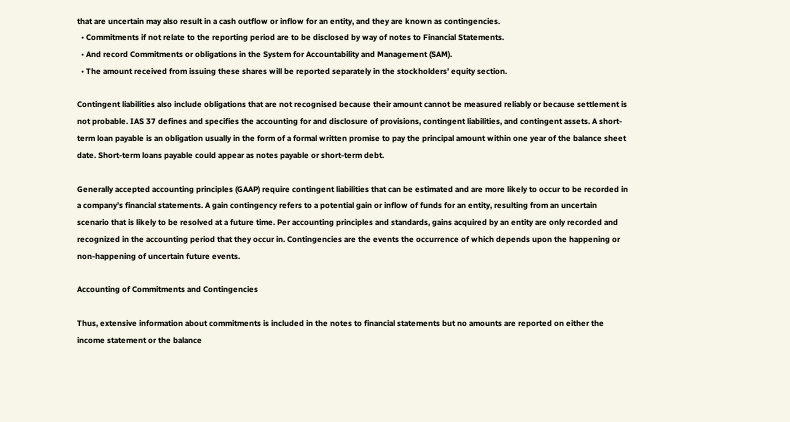that are uncertain may also result in a cash outflow or inflow for an entity, and they are known as contingencies.
  • Commitments if not relate to the reporting period are to be disclosed by way of notes to Financial Statements.
  • And record Commitments or obligations in the System for Accountability and Management (SAM).
  • The amount received from issuing these shares will be reported separately in the stockholders’ equity section.

Contingent liabilities also include obligations that are not recognised because their amount cannot be measured reliably or because settlement is not probable. IAS 37 defines and specifies the accounting for and disclosure of provisions, contingent liabilities, and contingent assets. A short-term loan payable is an obligation usually in the form of a formal written promise to pay the principal amount within one year of the balance sheet date. Short-term loans payable could appear as notes payable or short-term debt.

Generally accepted accounting principles (GAAP) require contingent liabilities that can be estimated and are more likely to occur to be recorded in a company’s financial statements. A gain contingency refers to a potential gain or inflow of funds for an entity, resulting from an uncertain scenario that is likely to be resolved at a future time. Per accounting principles and standards, gains acquired by an entity are only recorded and recognized in the accounting period that they occur in. Contingencies are the events the occurrence of which depends upon the happening or non-happening of uncertain future events.

Accounting of Commitments and Contingencies

Thus, extensive information about commitments is included in the notes to financial statements but no amounts are reported on either the income statement or the balance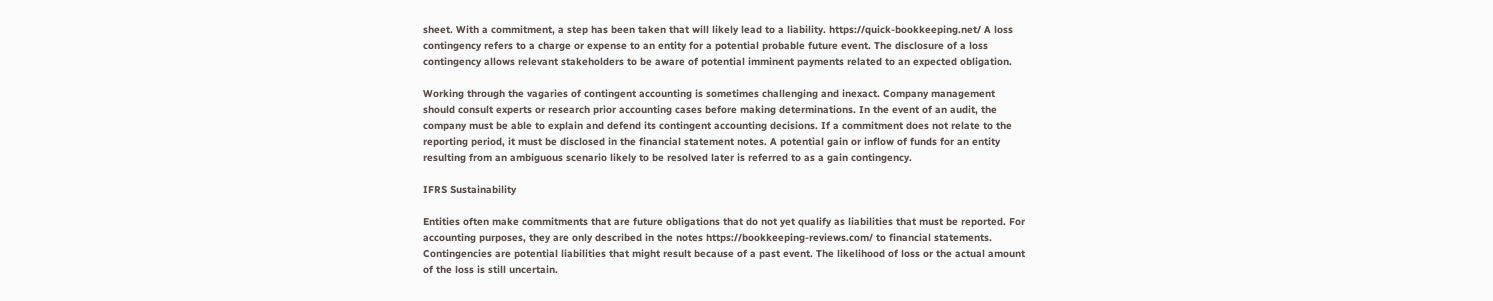sheet. With a commitment, a step has been taken that will likely lead to a liability. https://quick-bookkeeping.net/ A loss contingency refers to a charge or expense to an entity for a potential probable future event. The disclosure of a loss contingency allows relevant stakeholders to be aware of potential imminent payments related to an expected obligation.

Working through the vagaries of contingent accounting is sometimes challenging and inexact. Company management should consult experts or research prior accounting cases before making determinations. In the event of an audit, the company must be able to explain and defend its contingent accounting decisions. If a commitment does not relate to the reporting period, it must be disclosed in the financial statement notes. A potential gain or inflow of funds for an entity resulting from an ambiguous scenario likely to be resolved later is referred to as a gain contingency.

IFRS Sustainability

Entities often make commitments that are future obligations that do not yet qualify as liabilities that must be reported. For accounting purposes, they are only described in the notes https://bookkeeping-reviews.com/ to financial statements. Contingencies are potential liabilities that might result because of a past event. The likelihood of loss or the actual amount of the loss is still uncertain.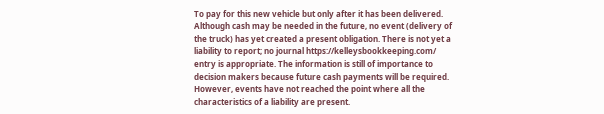To pay for this new vehicle but only after it has been delivered. Although cash may be needed in the future, no event (delivery of the truck) has yet created a present obligation. There is not yet a liability to report; no journal https://kelleysbookkeeping.com/ entry is appropriate. The information is still of importance to decision makers because future cash payments will be required. However, events have not reached the point where all the characteristics of a liability are present.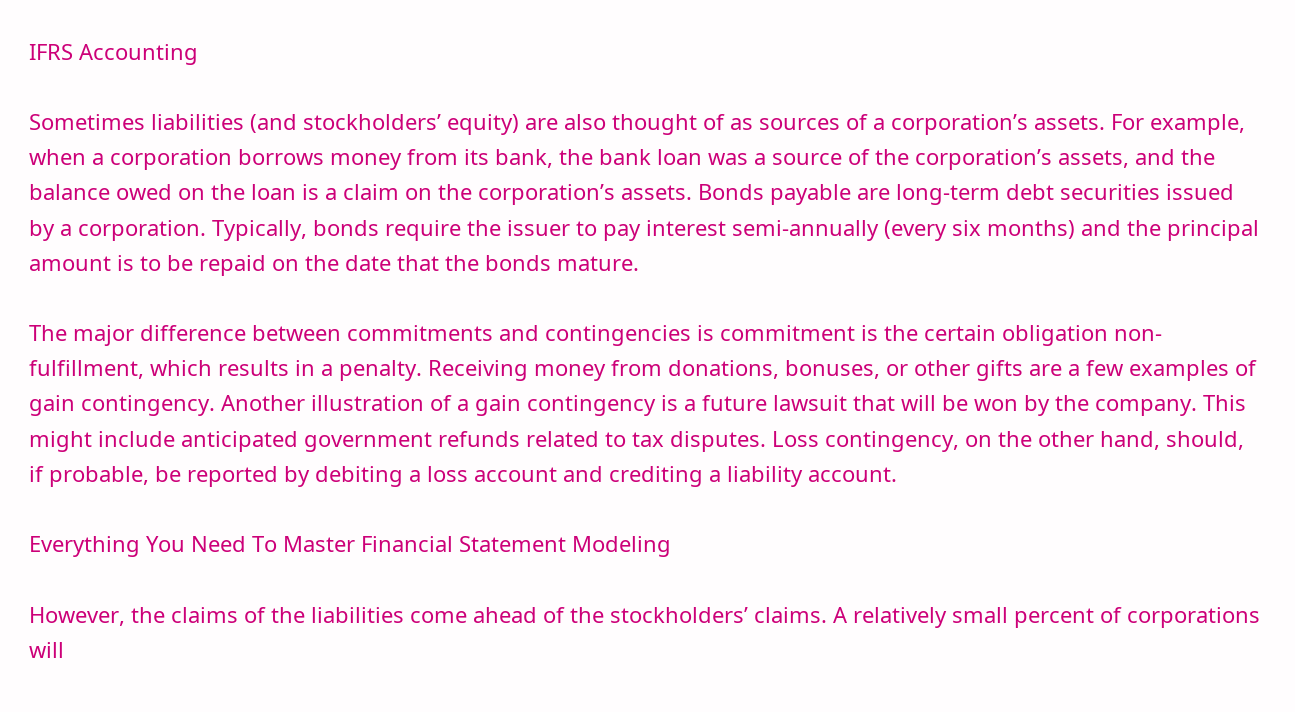IFRS Accounting

Sometimes liabilities (and stockholders’ equity) are also thought of as sources of a corporation’s assets. For example, when a corporation borrows money from its bank, the bank loan was a source of the corporation’s assets, and the balance owed on the loan is a claim on the corporation’s assets. Bonds payable are long-term debt securities issued by a corporation. Typically, bonds require the issuer to pay interest semi-annually (every six months) and the principal amount is to be repaid on the date that the bonds mature.

The major difference between commitments and contingencies is commitment is the certain obligation non-fulfillment, which results in a penalty. Receiving money from donations, bonuses, or other gifts are a few examples of gain contingency. Another illustration of a gain contingency is a future lawsuit that will be won by the company. This might include anticipated government refunds related to tax disputes. Loss contingency, on the other hand, should, if probable, be reported by debiting a loss account and crediting a liability account.

Everything You Need To Master Financial Statement Modeling

However, the claims of the liabilities come ahead of the stockholders’ claims. A relatively small percent of corporations will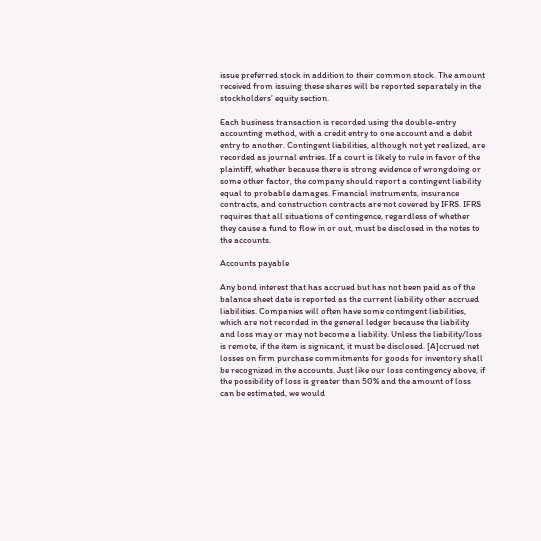issue preferred stock in addition to their common stock. The amount received from issuing these shares will be reported separately in the stockholders’ equity section.

Each business transaction is recorded using the double-entry accounting method, with a credit entry to one account and a debit entry to another. Contingent liabilities, although not yet realized, are recorded as journal entries. If a court is likely to rule in favor of the plaintiff, whether because there is strong evidence of wrongdoing or some other factor, the company should report a contingent liability equal to probable damages. Financial instruments, insurance contracts, and construction contracts are not covered by IFRS. IFRS requires that all situations of contingence, regardless of whether they cause a fund to flow in or out, must be disclosed in the notes to the accounts.

Accounts payable

Any bond interest that has accrued but has not been paid as of the balance sheet date is reported as the current liability other accrued liabilities. Companies will often have some contingent liabilities, which are not recorded in the general ledger because the liability and loss may or may not become a liability. Unless the liability/loss is remote, if the item is signicant, it must be disclosed. [A]ccrued net losses on firm purchase commitments for goods for inventory shall be recognized in the accounts. Just like our loss contingency above, if the possibility of loss is greater than 50% and the amount of loss can be estimated, we would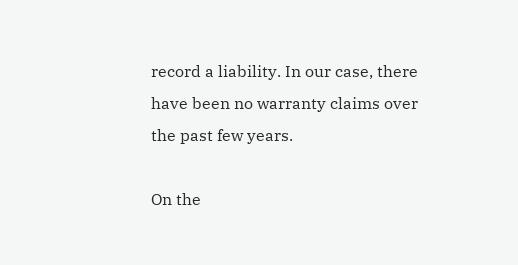record a liability. In our case, there have been no warranty claims over the past few years.

On the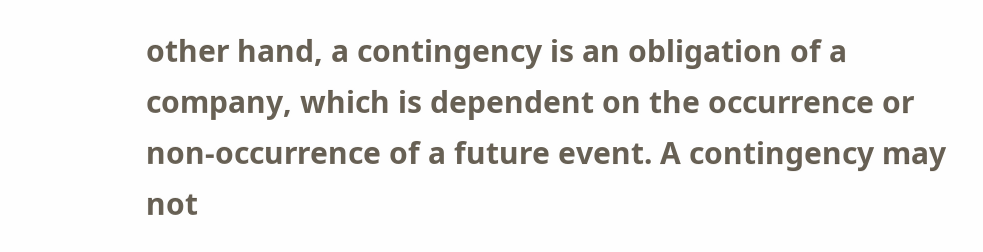other hand, a contingency is an obligation of a company, which is dependent on the occurrence or non-occurrence of a future event. A contingency may not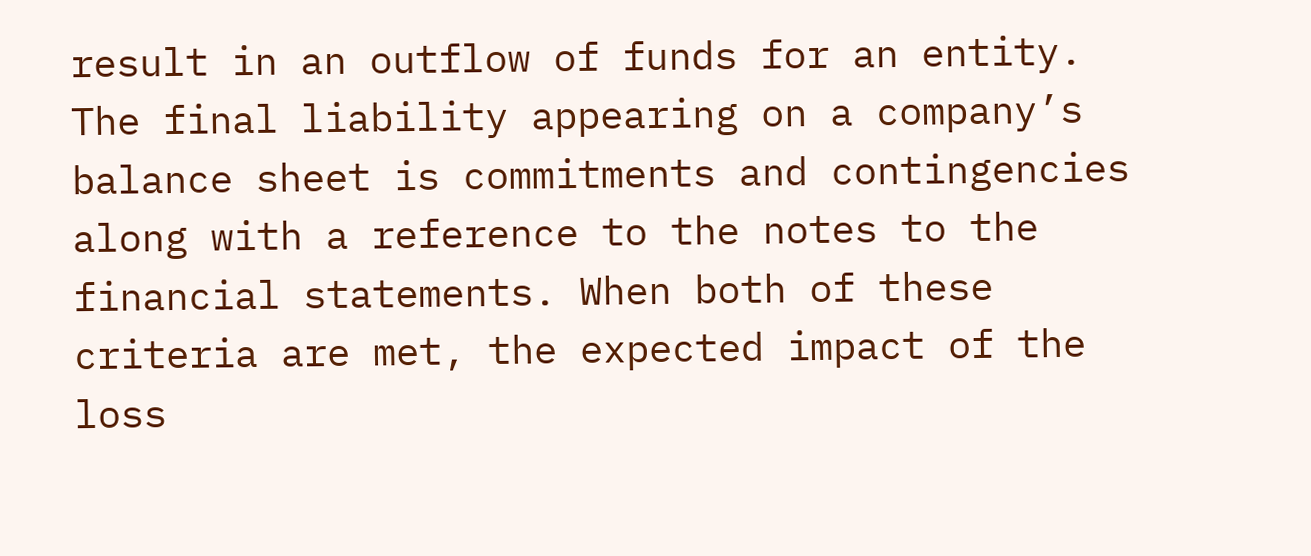result in an outflow of funds for an entity. The final liability appearing on a company’s balance sheet is commitments and contingencies along with a reference to the notes to the financial statements. When both of these criteria are met, the expected impact of the loss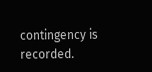contingency is recorded.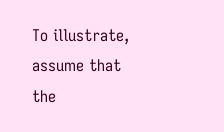To illustrate, assume that the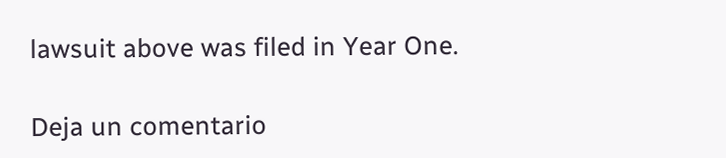lawsuit above was filed in Year One.

Deja un comentario